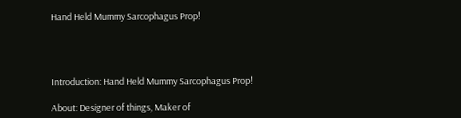Hand Held Mummy Sarcophagus Prop!




Introduction: Hand Held Mummy Sarcophagus Prop!

About: Designer of things, Maker of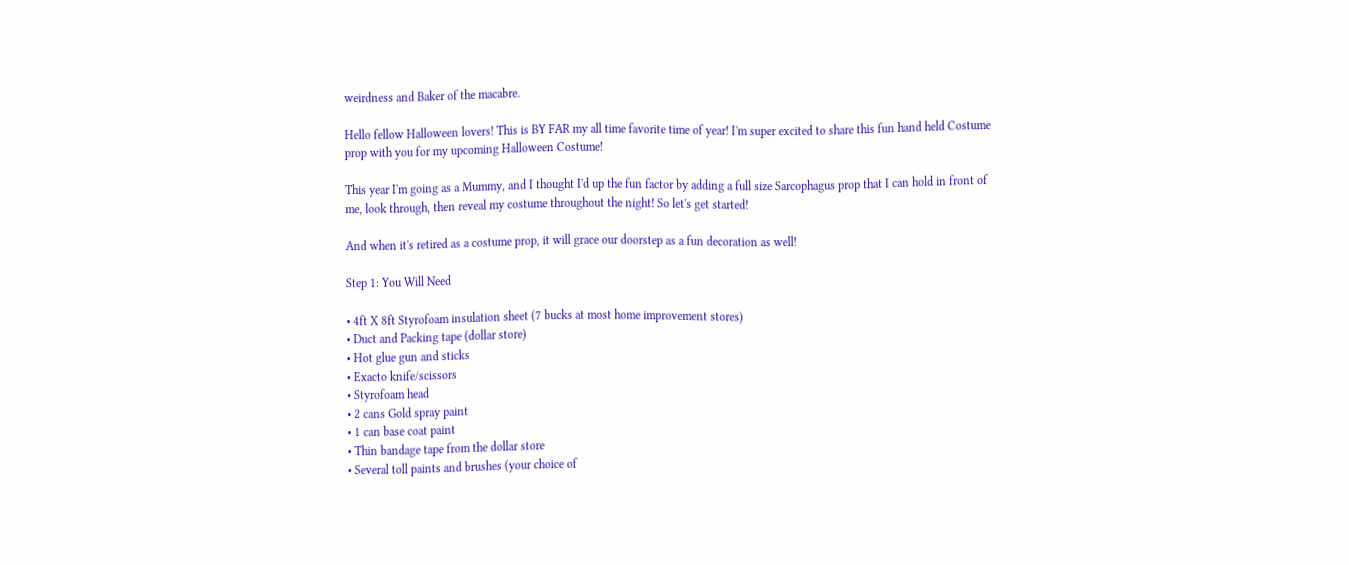weirdness and Baker of the macabre.

Hello fellow Halloween lovers! This is BY FAR my all time favorite time of year! I'm super excited to share this fun hand held Costume prop with you for my upcoming Halloween Costume!

This year I'm going as a Mummy, and I thought I'd up the fun factor by adding a full size Sarcophagus prop that I can hold in front of me, look through, then reveal my costume throughout the night! So let's get started!

And when it's retired as a costume prop, it will grace our doorstep as a fun decoration as well!

Step 1: You Will Need

• 4ft X 8ft Styrofoam insulation sheet (7 bucks at most home improvement stores)
• Duct and Packing tape (dollar store)
• Hot glue gun and sticks
• Exacto knife/scissors
• Styrofoam head
• 2 cans Gold spray paint
• 1 can base coat paint
• Thin bandage tape from the dollar store
• Several toll paints and brushes (your choice of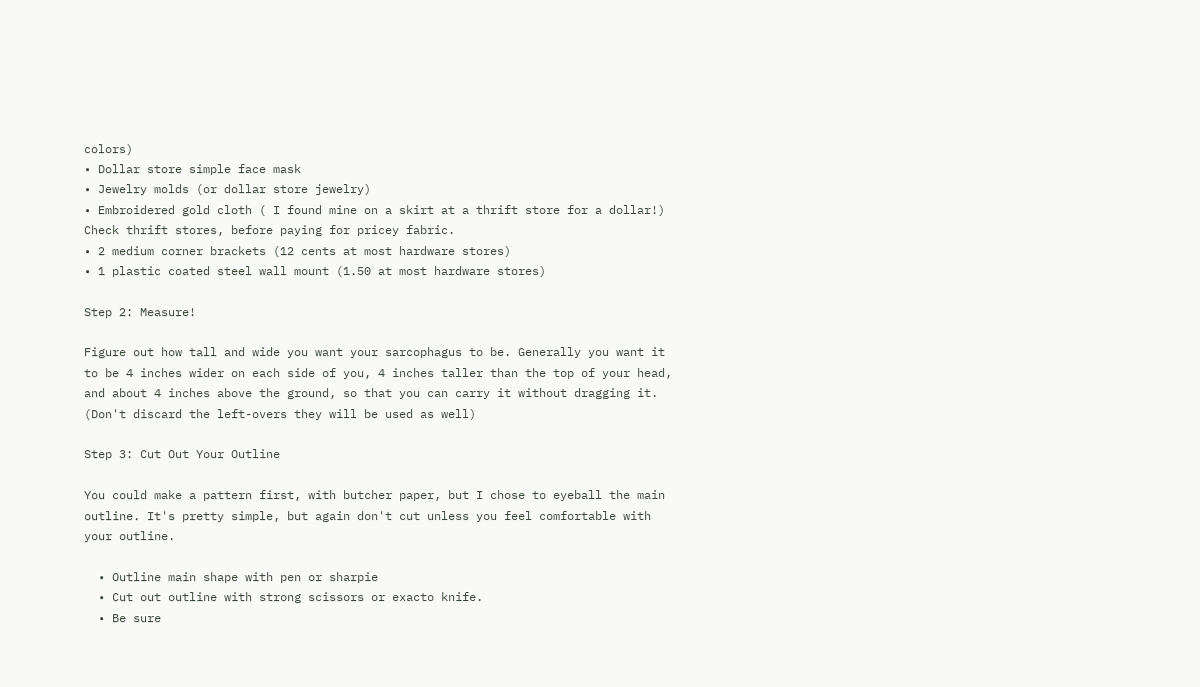colors)
• Dollar store simple face mask
• Jewelry molds (or dollar store jewelry)
• Embroidered gold cloth ( I found mine on a skirt at a thrift store for a dollar!) Check thrift stores, before paying for pricey fabric.
• 2 medium corner brackets (12 cents at most hardware stores)
• 1 plastic coated steel wall mount (1.50 at most hardware stores)

Step 2: Measure!

Figure out how tall and wide you want your sarcophagus to be. Generally you want it to be 4 inches wider on each side of you, 4 inches taller than the top of your head, and about 4 inches above the ground, so that you can carry it without dragging it. (Don't discard the left-overs they will be used as well)

Step 3: Cut Out Your Outline

You could make a pattern first, with butcher paper, but I chose to eyeball the main outline. It's pretty simple, but again don't cut unless you feel comfortable with your outline.

  • Outline main shape with pen or sharpie
  • Cut out outline with strong scissors or exacto knife.
  • Be sure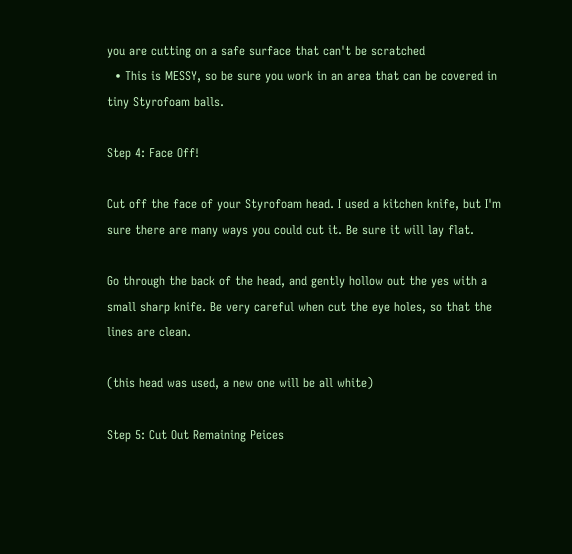you are cutting on a safe surface that can't be scratched
  • This is MESSY, so be sure you work in an area that can be covered in tiny Styrofoam balls.

Step 4: Face Off!

Cut off the face of your Styrofoam head. I used a kitchen knife, but I'm sure there are many ways you could cut it. Be sure it will lay flat.

Go through the back of the head, and gently hollow out the yes with a small sharp knife. Be very careful when cut the eye holes, so that the lines are clean.

(this head was used, a new one will be all white)

Step 5: Cut Out Remaining Peices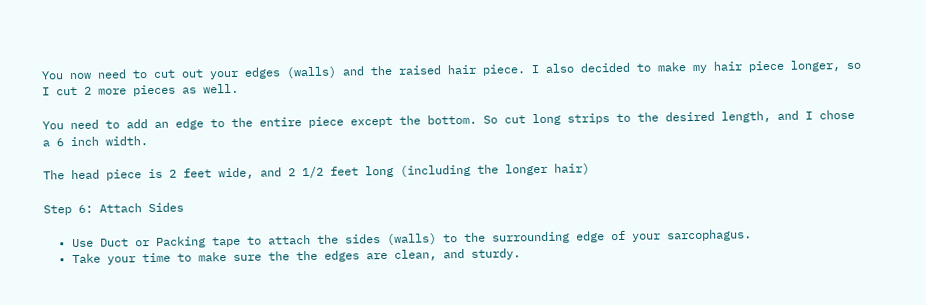You now need to cut out your edges (walls) and the raised hair piece. I also decided to make my hair piece longer, so I cut 2 more pieces as well.

You need to add an edge to the entire piece except the bottom. So cut long strips to the desired length, and I chose a 6 inch width.

The head piece is 2 feet wide, and 2 1/2 feet long (including the longer hair)

Step 6: Attach Sides

  • Use Duct or Packing tape to attach the sides (walls) to the surrounding edge of your sarcophagus.
  • Take your time to make sure the the edges are clean, and sturdy.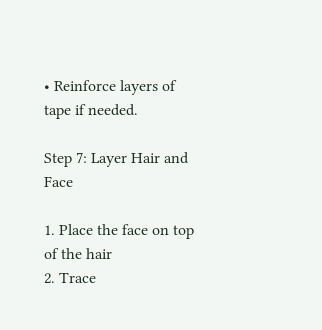• Reinforce layers of tape if needed.

Step 7: Layer Hair and Face

1. Place the face on top of the hair
2. Trace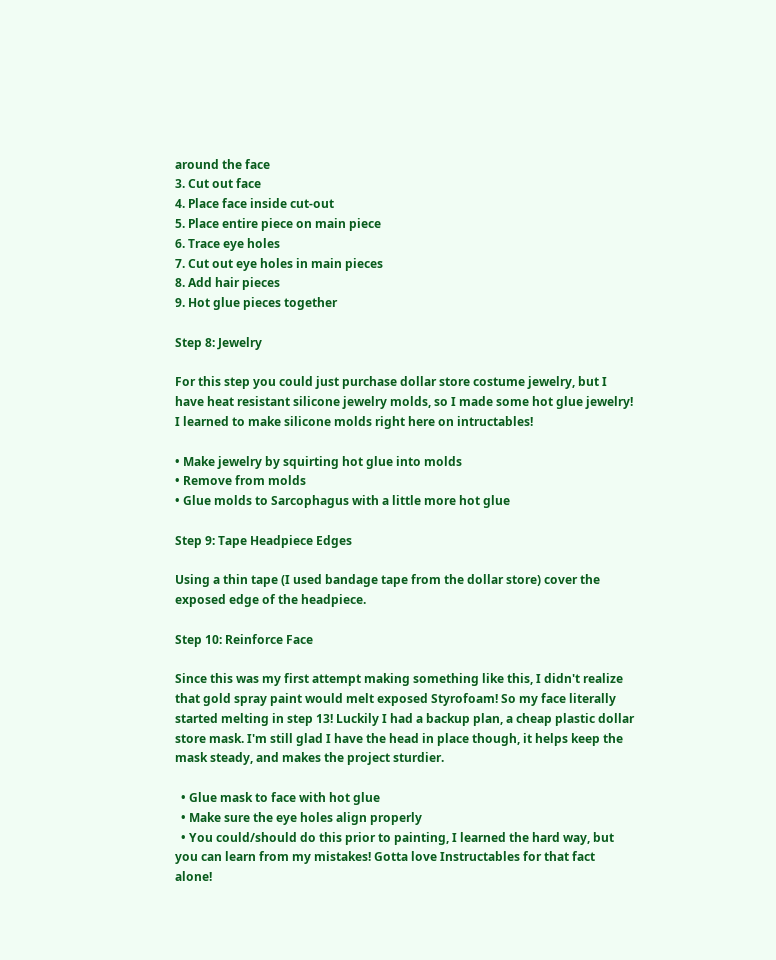around the face
3. Cut out face
4. Place face inside cut-out
5. Place entire piece on main piece
6. Trace eye holes
7. Cut out eye holes in main pieces
8. Add hair pieces
9. Hot glue pieces together

Step 8: Jewelry

For this step you could just purchase dollar store costume jewelry, but I have heat resistant silicone jewelry molds, so I made some hot glue jewelry! I learned to make silicone molds right here on intructables!

• Make jewelry by squirting hot glue into molds
• Remove from molds
• Glue molds to Sarcophagus with a little more hot glue

Step 9: Tape Headpiece Edges

Using a thin tape (I used bandage tape from the dollar store) cover the exposed edge of the headpiece.

Step 10: Reinforce Face

Since this was my first attempt making something like this, I didn't realize that gold spray paint would melt exposed Styrofoam! So my face literally started melting in step 13! Luckily I had a backup plan, a cheap plastic dollar store mask. I'm still glad I have the head in place though, it helps keep the mask steady, and makes the project sturdier.

  • Glue mask to face with hot glue
  • Make sure the eye holes align properly
  • You could/should do this prior to painting, I learned the hard way, but you can learn from my mistakes! Gotta love Instructables for that fact alone!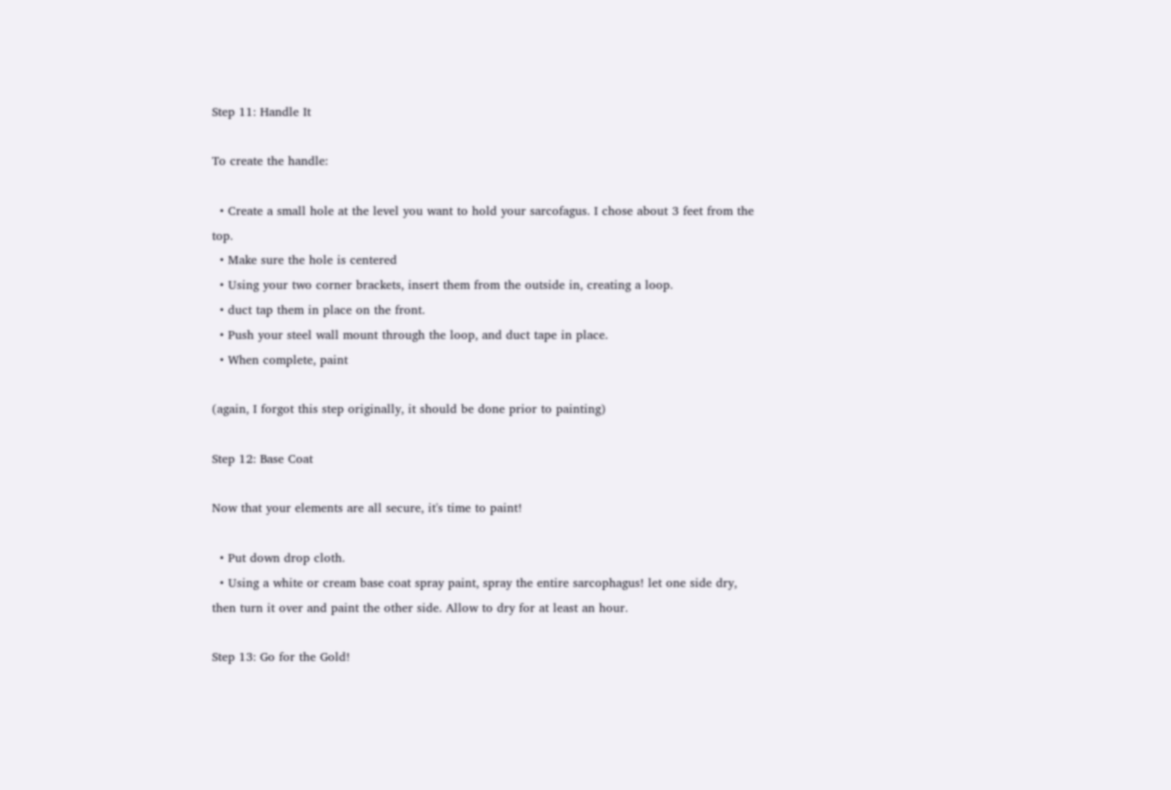Step 11: Handle It

To create the handle:

  • Create a small hole at the level you want to hold your sarcofagus. I chose about 3 feet from the top.
  • Make sure the hole is centered
  • Using your two corner brackets, insert them from the outside in, creating a loop.
  • duct tap them in place on the front.
  • Push your steel wall mount through the loop, and duct tape in place.
  • When complete, paint

(again, I forgot this step originally, it should be done prior to painting)

Step 12: Base Coat

Now that your elements are all secure, it's time to paint!

  • Put down drop cloth.
  • Using a white or cream base coat spray paint, spray the entire sarcophagus! let one side dry, then turn it over and paint the other side. Allow to dry for at least an hour.

Step 13: Go for the Gold!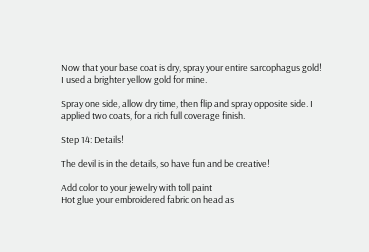Now that your base coat is dry, spray your entire sarcophagus gold! I used a brighter yellow gold for mine.

Spray one side, allow dry time, then flip and spray opposite side. I applied two coats, for a rich full coverage finish.

Step 14: Details!

The devil is in the details, so have fun and be creative!

Add color to your jewelry with toll paint
Hot glue your embroidered fabric on head as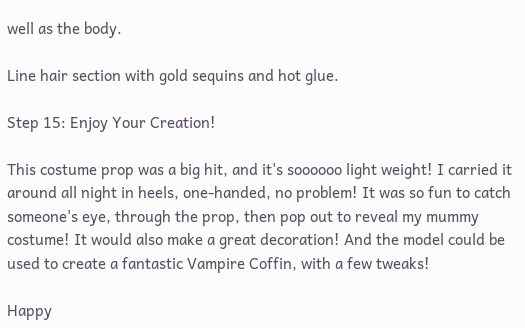well as the body.

Line hair section with gold sequins and hot glue.

Step 15: Enjoy Your Creation!

This costume prop was a big hit, and it's soooooo light weight! I carried it around all night in heels, one-handed, no problem! It was so fun to catch someone's eye, through the prop, then pop out to reveal my mummy costume! It would also make a great decoration! And the model could be used to create a fantastic Vampire Coffin, with a few tweaks!

Happy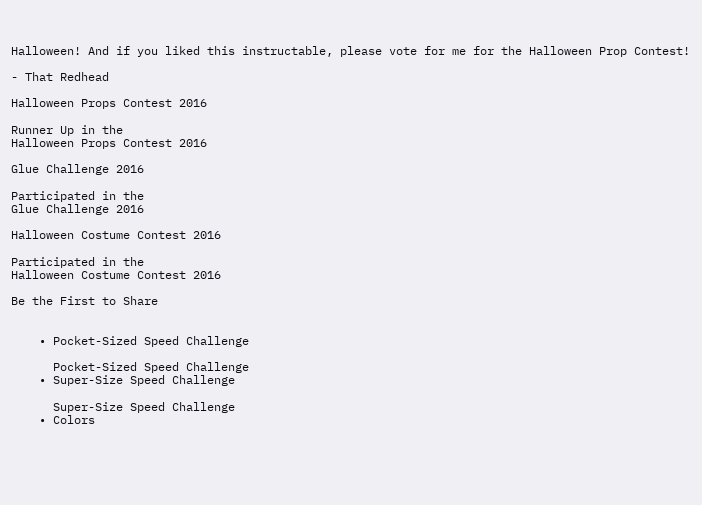Halloween! And if you liked this instructable, please vote for me for the Halloween Prop Contest!

- That Redhead

Halloween Props Contest 2016

Runner Up in the
Halloween Props Contest 2016

Glue Challenge 2016

Participated in the
Glue Challenge 2016

Halloween Costume Contest 2016

Participated in the
Halloween Costume Contest 2016

Be the First to Share


    • Pocket-Sized Speed Challenge

      Pocket-Sized Speed Challenge
    • Super-Size Speed Challenge

      Super-Size Speed Challenge
    • Colors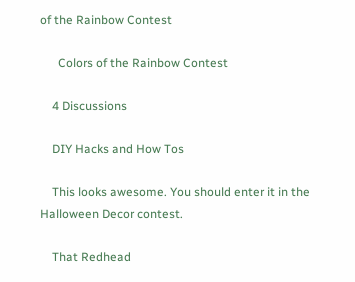of the Rainbow Contest

      Colors of the Rainbow Contest

    4 Discussions

    DIY Hacks and How Tos

    This looks awesome. You should enter it in the Halloween Decor contest.

    That Redhead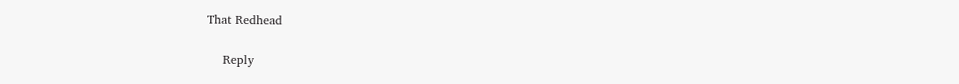That Redhead

    Reply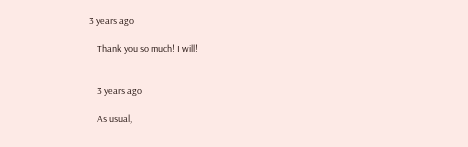3 years ago

    Thank you so much! I will!


    3 years ago

    As usual,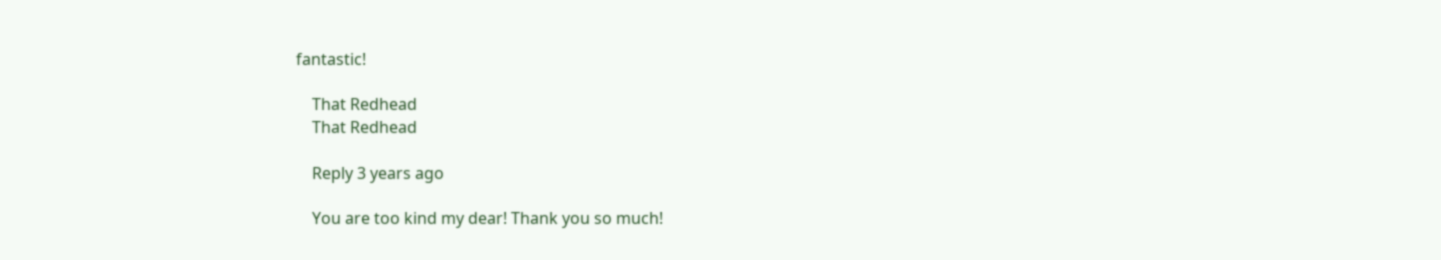fantastic!

    That Redhead
    That Redhead

    Reply 3 years ago

    You are too kind my dear! Thank you so much!